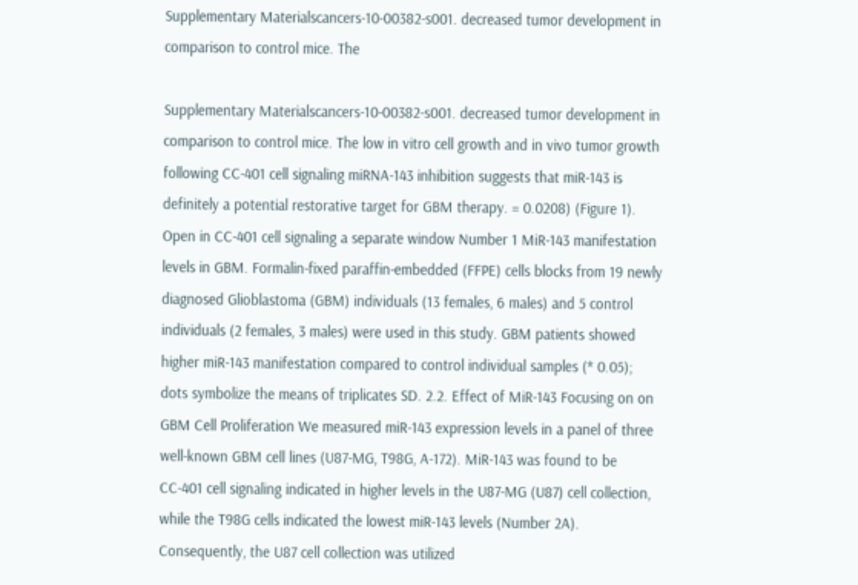Supplementary Materialscancers-10-00382-s001. decreased tumor development in comparison to control mice. The

Supplementary Materialscancers-10-00382-s001. decreased tumor development in comparison to control mice. The low in vitro cell growth and in vivo tumor growth following CC-401 cell signaling miRNA-143 inhibition suggests that miR-143 is definitely a potential restorative target for GBM therapy. = 0.0208) (Figure 1). Open in CC-401 cell signaling a separate window Number 1 MiR-143 manifestation levels in GBM. Formalin-fixed paraffin-embedded (FFPE) cells blocks from 19 newly diagnosed Glioblastoma (GBM) individuals (13 females, 6 males) and 5 control individuals (2 females, 3 males) were used in this study. GBM patients showed higher miR-143 manifestation compared to control individual samples (* 0.05); dots symbolize the means of triplicates SD. 2.2. Effect of MiR-143 Focusing on on GBM Cell Proliferation We measured miR-143 expression levels in a panel of three well-known GBM cell lines (U87-MG, T98G, A-172). MiR-143 was found to be CC-401 cell signaling indicated in higher levels in the U87-MG (U87) cell collection, while the T98G cells indicated the lowest miR-143 levels (Number 2A). Consequently, the U87 cell collection was utilized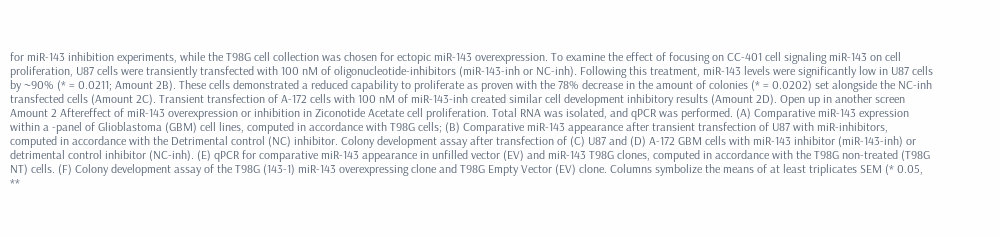for miR-143 inhibition experiments, while the T98G cell collection was chosen for ectopic miR-143 overexpression. To examine the effect of focusing on CC-401 cell signaling miR-143 on cell proliferation, U87 cells were transiently transfected with 100 nM of oligonucleotide-inhibitors (miR-143-inh or NC-inh). Following this treatment, miR-143 levels were significantly low in U87 cells by ~90% (* = 0.0211; Amount 2B). These cells demonstrated a reduced capability to proliferate as proven with the 78% decrease in the amount of colonies (* = 0.0202) set alongside the NC-inh transfected cells (Amount 2C). Transient transfection of A-172 cells with 100 nM of miR-143-inh created similar cell development inhibitory results (Amount 2D). Open up in another screen Amount 2 Aftereffect of miR-143 overexpression or inhibition in Ziconotide Acetate cell proliferation. Total RNA was isolated, and qPCR was performed. (A) Comparative miR-143 expression within a -panel of Glioblastoma (GBM) cell lines, computed in accordance with T98G cells; (B) Comparative miR-143 appearance after transient transfection of U87 with miR-inhibitors, computed in accordance with the Detrimental control (NC) inhibitor. Colony development assay after transfection of (C) U87 and (D) A-172 GBM cells with miR-143 inhibitor (miR-143-inh) or detrimental control inhibitor (NC-inh). (E) qPCR for comparative miR-143 appearance in unfilled vector (EV) and miR-143 T98G clones, computed in accordance with the T98G non-treated (T98G NT) cells. (F) Colony development assay of the T98G (143-1) miR-143 overexpressing clone and T98G Empty Vector (EV) clone. Columns symbolize the means of at least triplicates SEM (* 0.05, **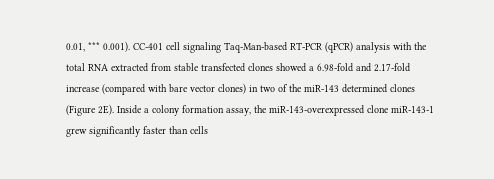0.01, *** 0.001). CC-401 cell signaling Taq-Man-based RT-PCR (qPCR) analysis with the total RNA extracted from stable transfected clones showed a 6.98-fold and 2.17-fold increase (compared with bare vector clones) in two of the miR-143 determined clones (Figure 2E). Inside a colony formation assay, the miR-143-overexpressed clone miR-143-1 grew significantly faster than cells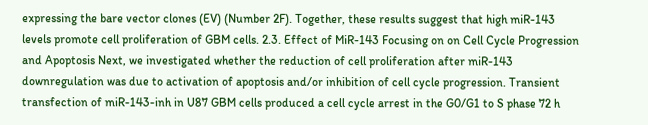expressing the bare vector clones (EV) (Number 2F). Together, these results suggest that high miR-143 levels promote cell proliferation of GBM cells. 2.3. Effect of MiR-143 Focusing on on Cell Cycle Progression and Apoptosis Next, we investigated whether the reduction of cell proliferation after miR-143 downregulation was due to activation of apoptosis and/or inhibition of cell cycle progression. Transient transfection of miR-143-inh in U87 GBM cells produced a cell cycle arrest in the G0/G1 to S phase 72 h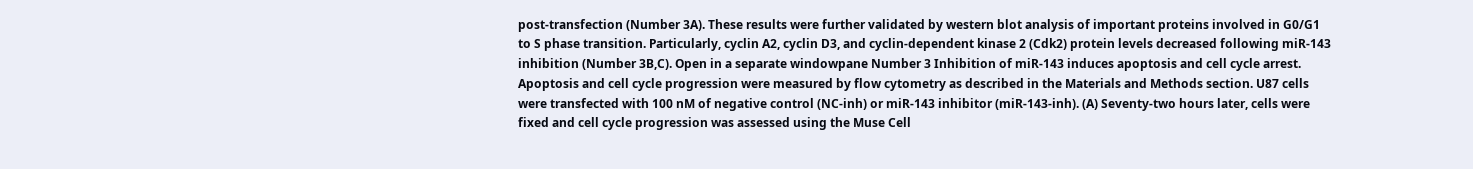post-transfection (Number 3A). These results were further validated by western blot analysis of important proteins involved in G0/G1 to S phase transition. Particularly, cyclin A2, cyclin D3, and cyclin-dependent kinase 2 (Cdk2) protein levels decreased following miR-143 inhibition (Number 3B,C). Open in a separate windowpane Number 3 Inhibition of miR-143 induces apoptosis and cell cycle arrest. Apoptosis and cell cycle progression were measured by flow cytometry as described in the Materials and Methods section. U87 cells were transfected with 100 nM of negative control (NC-inh) or miR-143 inhibitor (miR-143-inh). (A) Seventy-two hours later, cells were fixed and cell cycle progression was assessed using the Muse Cell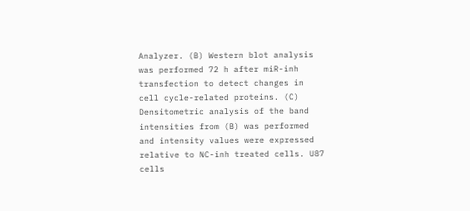Analyzer. (B) Western blot analysis was performed 72 h after miR-inh transfection to detect changes in cell cycle-related proteins. (C) Densitometric analysis of the band intensities from (B) was performed and intensity values were expressed relative to NC-inh treated cells. U87 cells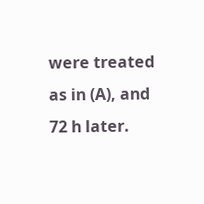were treated as in (A), and 72 h later.